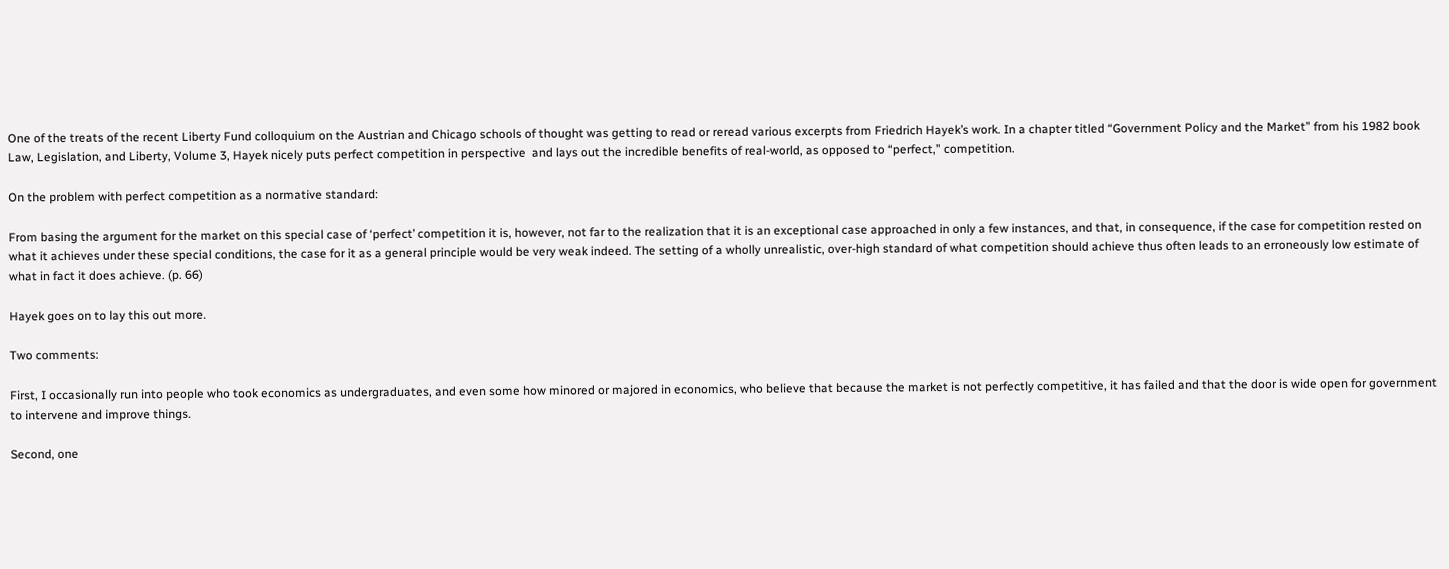One of the treats of the recent Liberty Fund colloquium on the Austrian and Chicago schools of thought was getting to read or reread various excerpts from Friedrich Hayek’s work. In a chapter titled “Government Policy and the Market” from his 1982 book Law, Legislation, and Liberty, Volume 3, Hayek nicely puts perfect competition in perspective  and lays out the incredible benefits of real-world, as opposed to “perfect,” competition.

On the problem with perfect competition as a normative standard:

From basing the argument for the market on this special case of ‘perfect’ competition it is, however, not far to the realization that it is an exceptional case approached in only a few instances, and that, in consequence, if the case for competition rested on what it achieves under these special conditions, the case for it as a general principle would be very weak indeed. The setting of a wholly unrealistic, over-high standard of what competition should achieve thus often leads to an erroneously low estimate of what in fact it does achieve. (p. 66)

Hayek goes on to lay this out more.

Two comments:

First, I occasionally run into people who took economics as undergraduates, and even some how minored or majored in economics, who believe that because the market is not perfectly competitive, it has failed and that the door is wide open for government to intervene and improve things.

Second, one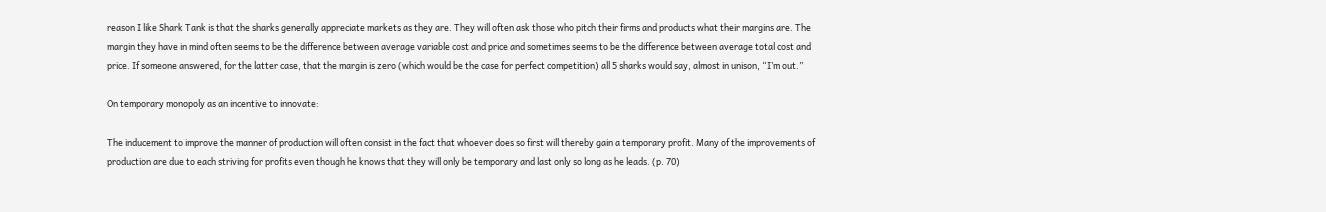reason I like Shark Tank is that the sharks generally appreciate markets as they are. They will often ask those who pitch their firms and products what their margins are. The margin they have in mind often seems to be the difference between average variable cost and price and sometimes seems to be the difference between average total cost and price. If someone answered, for the latter case, that the margin is zero (which would be the case for perfect competition) all 5 sharks would say, almost in unison, “I’m out.”

On temporary monopoly as an incentive to innovate:

The inducement to improve the manner of production will often consist in the fact that whoever does so first will thereby gain a temporary profit. Many of the improvements of production are due to each striving for profits even though he knows that they will only be temporary and last only so long as he leads. (p. 70)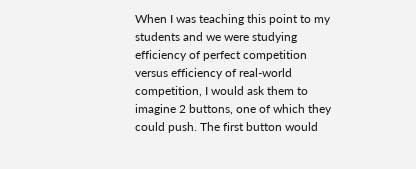When I was teaching this point to my students and we were studying efficiency of perfect competition versus efficiency of real-world competition, I would ask them to imagine 2 buttons, one of which they could push. The first button would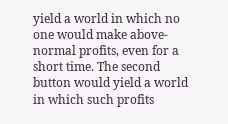yield a world in which no one would make above-normal profits, even for a short time. The second button would yield a world in which such profits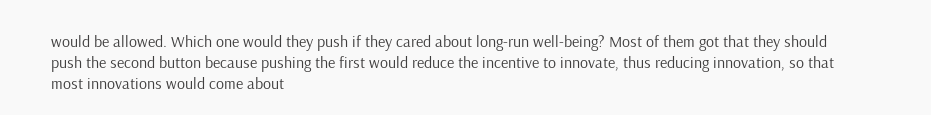would be allowed. Which one would they push if they cared about long-run well-being? Most of them got that they should push the second button because pushing the first would reduce the incentive to innovate, thus reducing innovation, so that most innovations would come about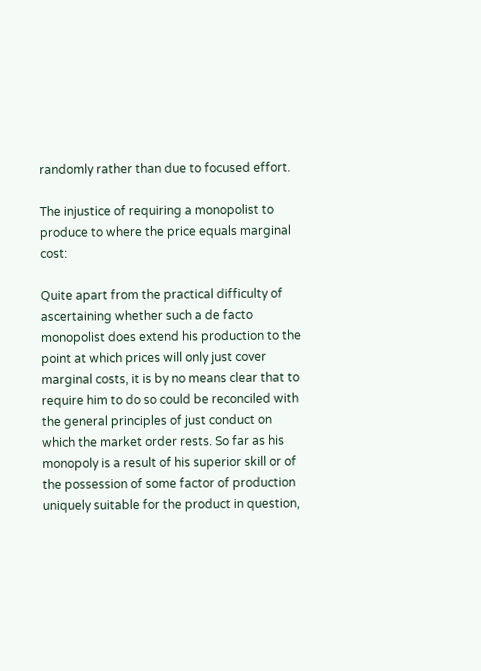randomly rather than due to focused effort.

The injustice of requiring a monopolist to produce to where the price equals marginal cost:

Quite apart from the practical difficulty of ascertaining whether such a de facto monopolist does extend his production to the point at which prices will only just cover marginal costs, it is by no means clear that to require him to do so could be reconciled with the general principles of just conduct on which the market order rests. So far as his monopoly is a result of his superior skill or of the possession of some factor of production uniquely suitable for the product in question,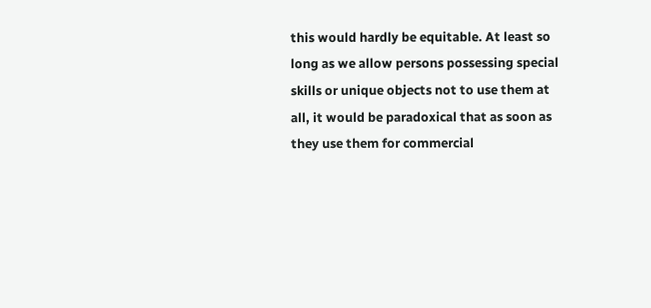this would hardly be equitable. At least so long as we allow persons possessing special skills or unique objects not to use them at all, it would be paradoxical that as soon as they use them for commercial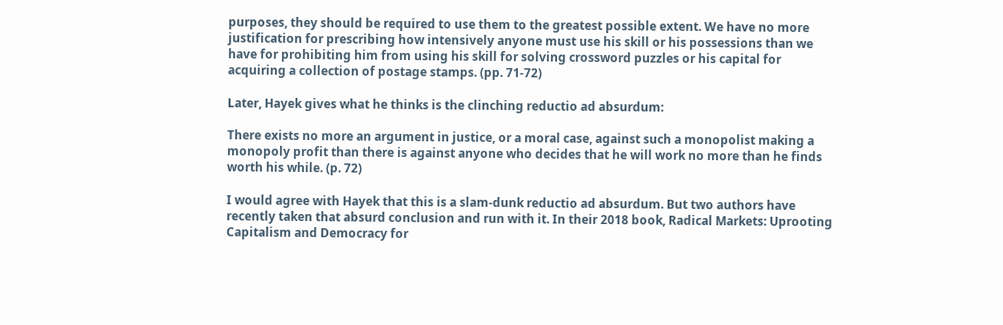purposes, they should be required to use them to the greatest possible extent. We have no more justification for prescribing how intensively anyone must use his skill or his possessions than we have for prohibiting him from using his skill for solving crossword puzzles or his capital for acquiring a collection of postage stamps. (pp. 71-72)

Later, Hayek gives what he thinks is the clinching reductio ad absurdum:

There exists no more an argument in justice, or a moral case, against such a monopolist making a monopoly profit than there is against anyone who decides that he will work no more than he finds worth his while. (p. 72)

I would agree with Hayek that this is a slam-dunk reductio ad absurdum. But two authors have recently taken that absurd conclusion and run with it. In their 2018 book, Radical Markets: Uprooting Capitalism and Democracy for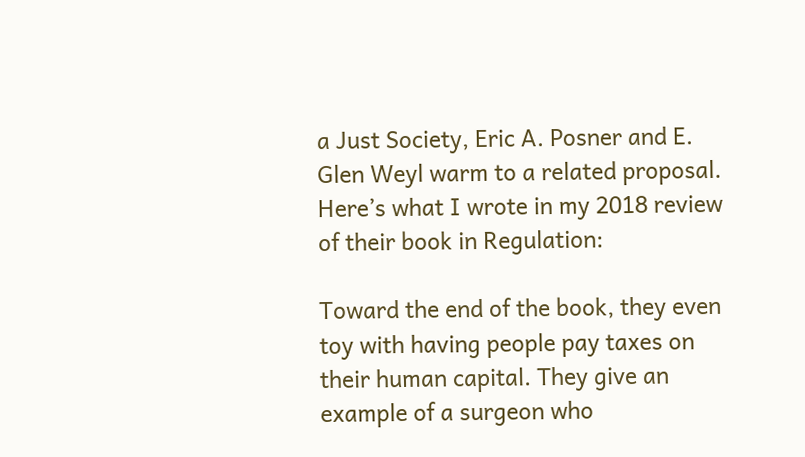a Just Society, Eric A. Posner and E. Glen Weyl warm to a related proposal. Here’s what I wrote in my 2018 review of their book in Regulation:

Toward the end of the book, they even toy with having people pay taxes on their human capital. They give an example of a surgeon who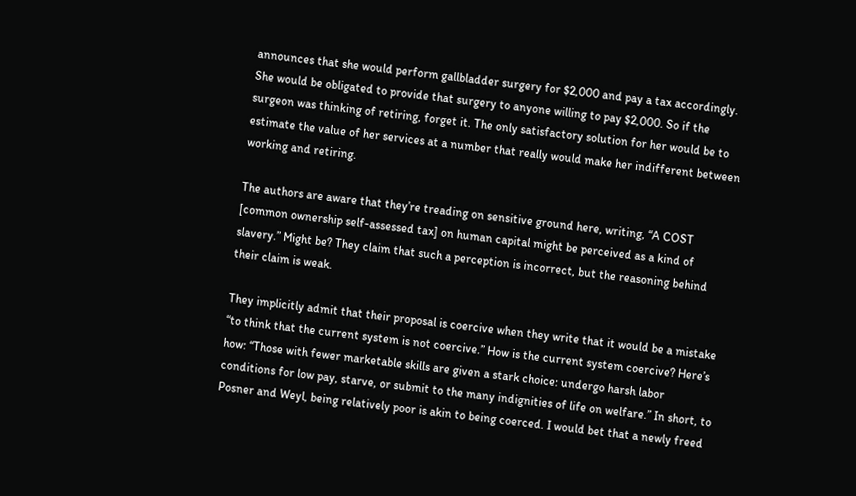announces that she would perform gallbladder surgery for $2,000 and pay a tax accordingly. She would be obligated to provide that surgery to anyone willing to pay $2,000. So if the surgeon was thinking of retiring, forget it. The only satisfactory solution for her would be to estimate the value of her services at a number that really would make her indifferent between working and retiring.

The authors are aware that they’re treading on sensitive ground here, writing, “A COST [common ownership self-assessed tax] on human capital might be perceived as a kind of slavery.” Might be? They claim that such a perception is incorrect, but the reasoning behind their claim is weak.

They implicitly admit that their proposal is coercive when they write that it would be a mistake “to think that the current system is not coercive.” How is the current system coercive? Here’s how: “Those with fewer marketable skills are given a stark choice: undergo harsh labor conditions for low pay, starve, or submit to the many indignities of life on welfare.” In short, to Posner and Weyl, being relatively poor is akin to being coerced. I would bet that a newly freed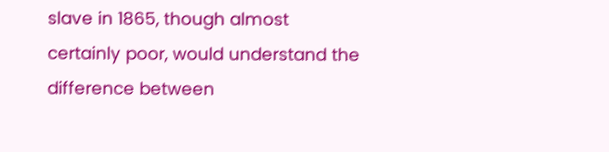slave in 1865, though almost certainly poor, would understand the difference between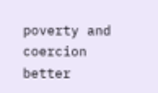poverty and coercion better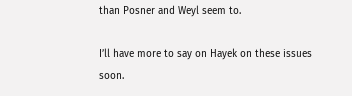than Posner and Weyl seem to.

I’ll have more to say on Hayek on these issues soon.